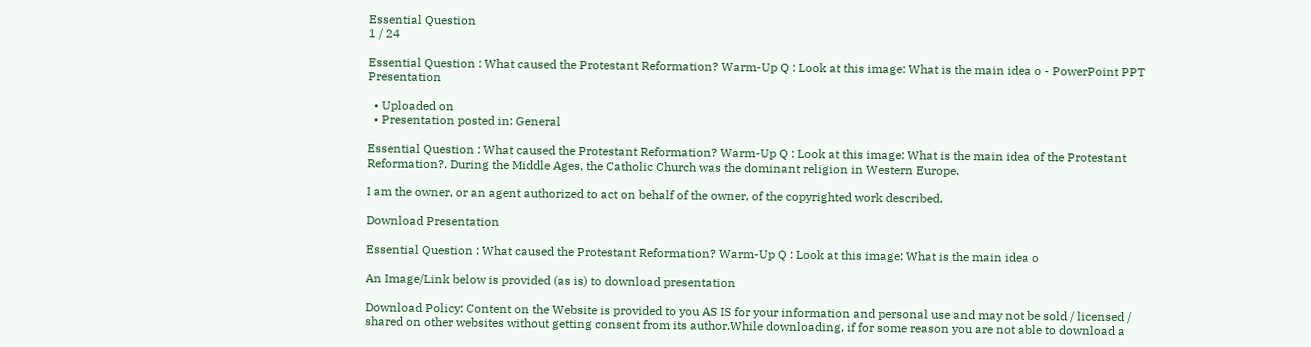Essential Question
1 / 24

Essential Question : What caused the Protestant Reformation? Warm-Up Q : Look at this image: What is the main idea o - PowerPoint PPT Presentation

  • Uploaded on
  • Presentation posted in: General

Essential Question : What caused the Protestant Reformation? Warm-Up Q : Look at this image: What is the main idea of the Protestant Reformation?. During the Middle Ages, the Catholic Church was the dominant religion in Western Europe.

I am the owner, or an agent authorized to act on behalf of the owner, of the copyrighted work described.

Download Presentation

Essential Question : What caused the Protestant Reformation? Warm-Up Q : Look at this image: What is the main idea o

An Image/Link below is provided (as is) to download presentation

Download Policy: Content on the Website is provided to you AS IS for your information and personal use and may not be sold / licensed / shared on other websites without getting consent from its author.While downloading, if for some reason you are not able to download a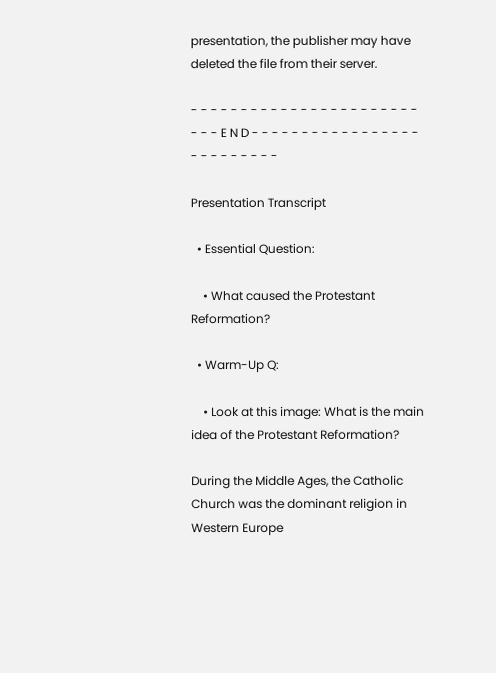presentation, the publisher may have deleted the file from their server.

- - - - - - - - - - - - - - - - - - - - - - - - - - E N D - - - - - - - - - - - - - - - - - - - - - - - - - -

Presentation Transcript

  • Essential Question:

    • What caused the Protestant Reformation?

  • Warm-Up Q:

    • Look at this image: What is the main idea of the Protestant Reformation?

During the Middle Ages, the Catholic Church was the dominant religion in Western Europe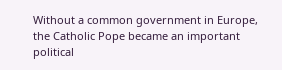Without a common government in Europe, the Catholic Pope became an important political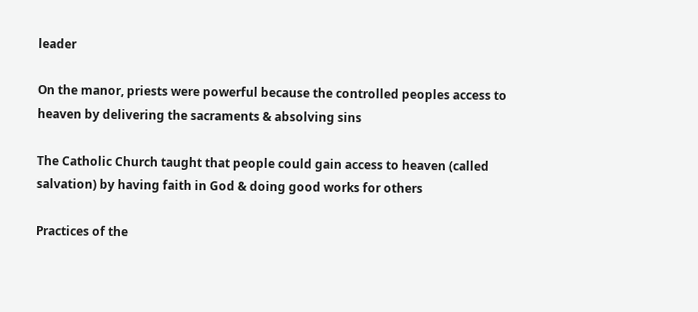leader

On the manor, priests were powerful because the controlled peoples access to heaven by delivering the sacraments & absolving sins

The Catholic Church taught that people could gain access to heaven (called salvation) by having faith in God & doing good works for others

Practices of the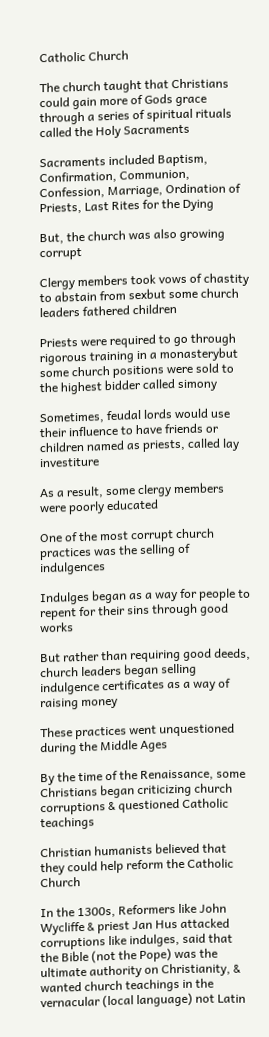Catholic Church

The church taught that Christians could gain more of Gods grace through a series of spiritual rituals called the Holy Sacraments

Sacraments included Baptism, Confirmation, Communion, Confession, Marriage, Ordination of Priests, Last Rites for the Dying

But, the church was also growing corrupt

Clergy members took vows of chastity to abstain from sexbut some church leaders fathered children

Priests were required to go through rigorous training in a monasterybut some church positions were sold to the highest bidder called simony

Sometimes, feudal lords would use their influence to have friends or children named as priests, called lay investiture

As a result, some clergy members were poorly educated

One of the most corrupt church practices was the selling of indulgences

Indulges began as a way for people to repent for their sins through good works

But rather than requiring good deeds, church leaders began selling indulgence certificates as a way of raising money

These practices went unquestioned during the Middle Ages

By the time of the Renaissance, some Christians began criticizing church corruptions & questioned Catholic teachings

Christian humanists believed that they could help reform the Catholic Church

In the 1300s, Reformers like John Wycliffe & priest Jan Hus attacked corruptions like indulges, said that the Bible (not the Pope) was the ultimate authority on Christianity, & wanted church teachings in the vernacular (local language) not Latin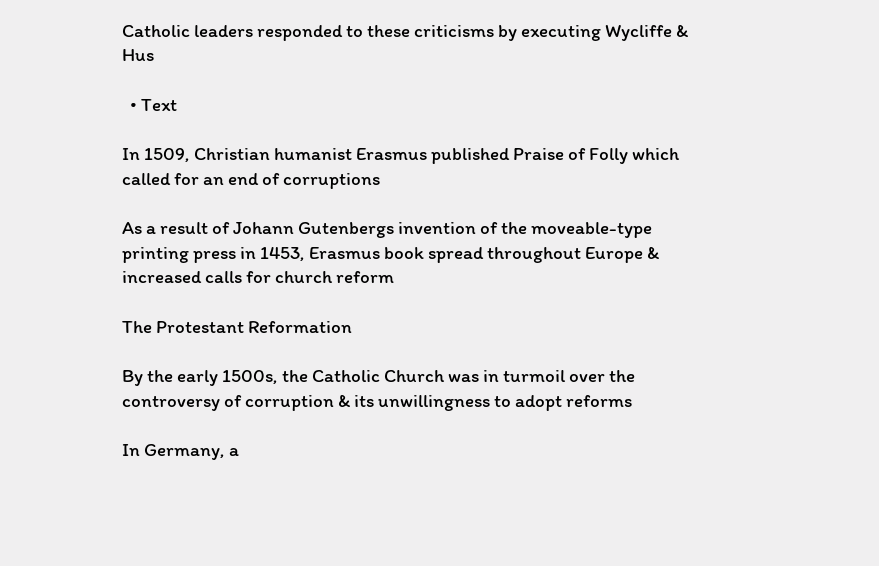Catholic leaders responded to these criticisms by executing Wycliffe & Hus

  • Text

In 1509, Christian humanist Erasmus published Praise of Folly which called for an end of corruptions

As a result of Johann Gutenbergs invention of the moveable-type printing press in 1453, Erasmus book spread throughout Europe & increased calls for church reform

The Protestant Reformation

By the early 1500s, the Catholic Church was in turmoil over the controversy of corruption & its unwillingness to adopt reforms

In Germany, a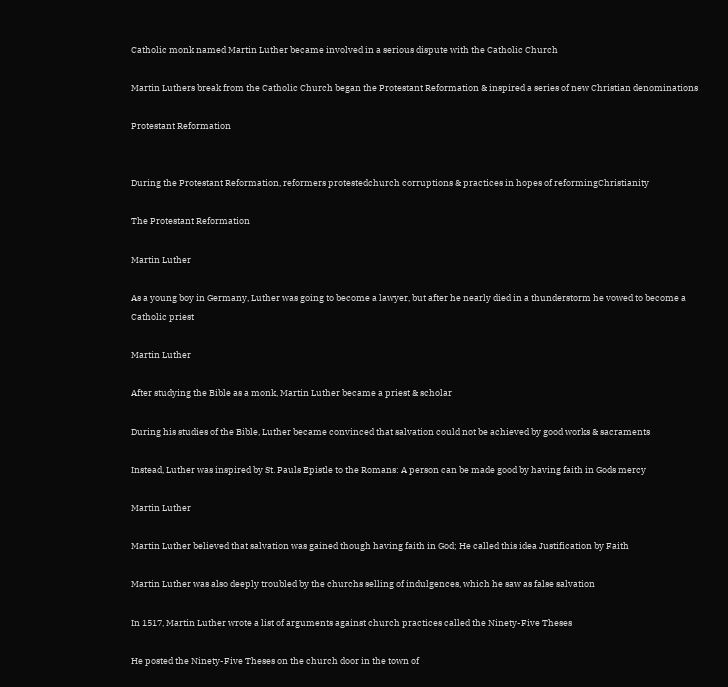Catholic monk named Martin Luther became involved in a serious dispute with the Catholic Church

Martin Luthers break from the Catholic Church began the Protestant Reformation & inspired a series of new Christian denominations

Protestant Reformation


During the Protestant Reformation, reformers protestedchurch corruptions & practices in hopes of reformingChristianity

The Protestant Reformation

Martin Luther

As a young boy in Germany, Luther was going to become a lawyer, but after he nearly died in a thunderstorm he vowed to become a Catholic priest

Martin Luther

After studying the Bible as a monk, Martin Luther became a priest & scholar

During his studies of the Bible, Luther became convinced that salvation could not be achieved by good works & sacraments

Instead, Luther was inspired by St. Pauls Epistle to the Romans: A person can be made good by having faith in Gods mercy

Martin Luther

Martin Luther believed that salvation was gained though having faith in God; He called this idea Justification by Faith

Martin Luther was also deeply troubled by the churchs selling of indulgences, which he saw as false salvation

In 1517, Martin Luther wrote a list of arguments against church practices called the Ninety-Five Theses

He posted the Ninety-Five Theses on the church door in the town of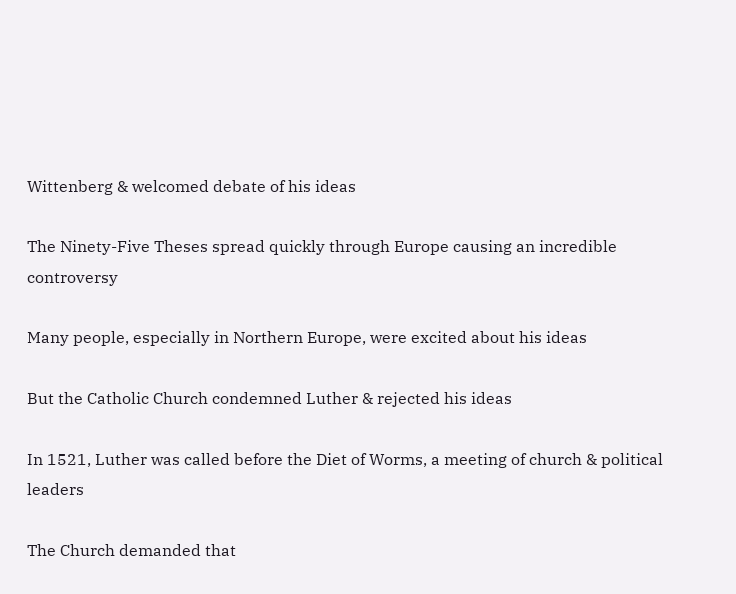Wittenberg & welcomed debate of his ideas

The Ninety-Five Theses spread quickly through Europe causing an incredible controversy

Many people, especially in Northern Europe, were excited about his ideas

But the Catholic Church condemned Luther & rejected his ideas

In 1521, Luther was called before the Diet of Worms, a meeting of church & political leaders

The Church demanded that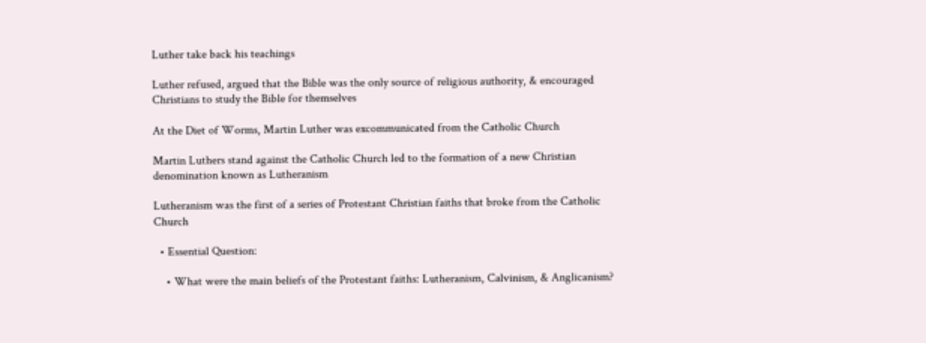Luther take back his teachings

Luther refused, argued that the Bible was the only source of religious authority, & encouraged Christians to study the Bible for themselves

At the Diet of Worms, Martin Luther was excommunicated from the Catholic Church

Martin Luthers stand against the Catholic Church led to the formation of a new Christian denomination known as Lutheranism

Lutheranism was the first of a series of Protestant Christian faiths that broke from the Catholic Church

  • Essential Question:

    • What were the main beliefs of the Protestant faiths: Lutheranism, Calvinism, & Anglicanism?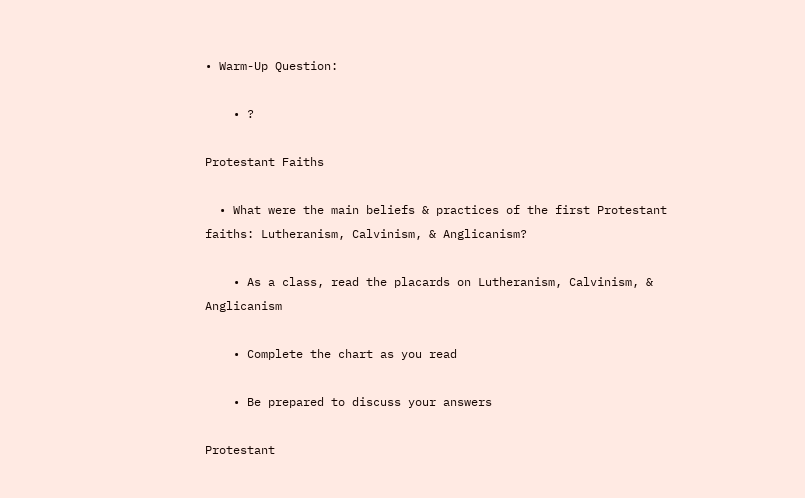• Warm-Up Question:

    • ?

Protestant Faiths

  • What were the main beliefs & practices of the first Protestant faiths: Lutheranism, Calvinism, & Anglicanism?

    • As a class, read the placards on Lutheranism, Calvinism, & Anglicanism

    • Complete the chart as you read

    • Be prepared to discuss your answers

Protestant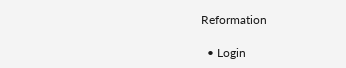Reformation

  • Login